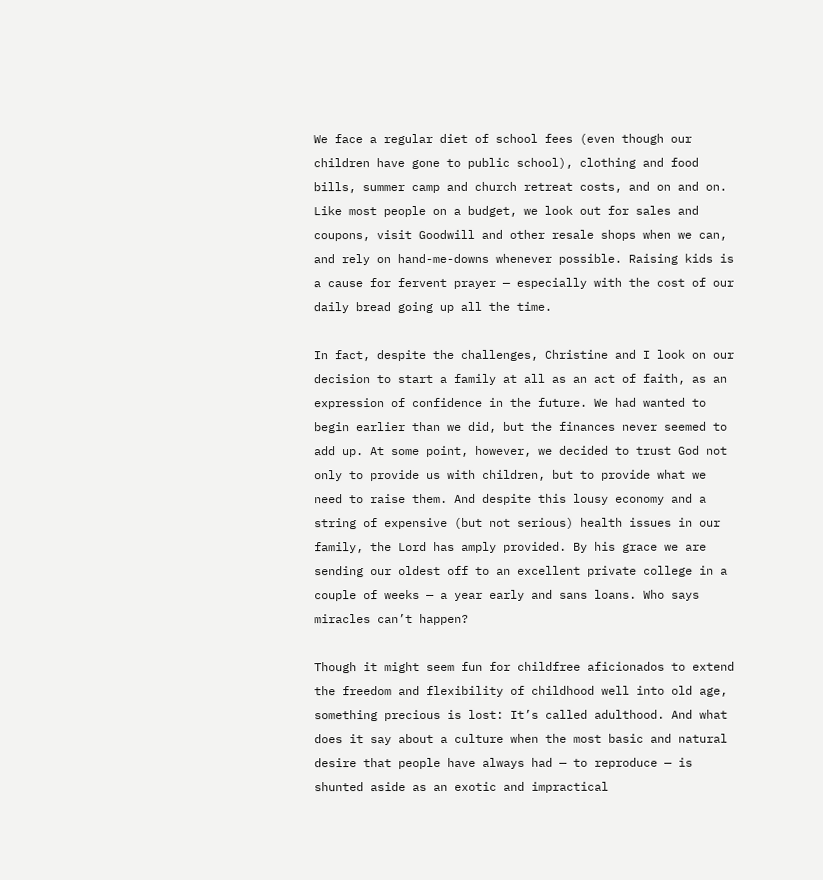We face a regular diet of school fees (even though our children have gone to public school), clothing and food bills, summer camp and church retreat costs, and on and on. Like most people on a budget, we look out for sales and coupons, visit Goodwill and other resale shops when we can, and rely on hand-me-downs whenever possible. Raising kids is a cause for fervent prayer — especially with the cost of our daily bread going up all the time.

In fact, despite the challenges, Christine and I look on our decision to start a family at all as an act of faith, as an expression of confidence in the future. We had wanted to begin earlier than we did, but the finances never seemed to add up. At some point, however, we decided to trust God not only to provide us with children, but to provide what we need to raise them. And despite this lousy economy and a string of expensive (but not serious) health issues in our family, the Lord has amply provided. By his grace we are sending our oldest off to an excellent private college in a couple of weeks — a year early and sans loans. Who says miracles can’t happen?

Though it might seem fun for childfree aficionados to extend the freedom and flexibility of childhood well into old age, something precious is lost: It’s called adulthood. And what does it say about a culture when the most basic and natural desire that people have always had — to reproduce — is shunted aside as an exotic and impractical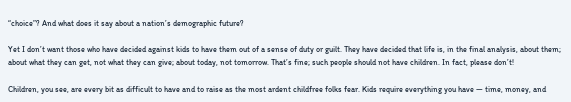“choice”? And what does it say about a nation’s demographic future?

Yet I don’t want those who have decided against kids to have them out of a sense of duty or guilt. They have decided that life is, in the final analysis, about them; about what they can get, not what they can give; about today, not tomorrow. That’s fine; such people should not have children. In fact, please don’t!

Children, you see, are every bit as difficult to have and to raise as the most ardent childfree folks fear. Kids require everything you have — time, money, and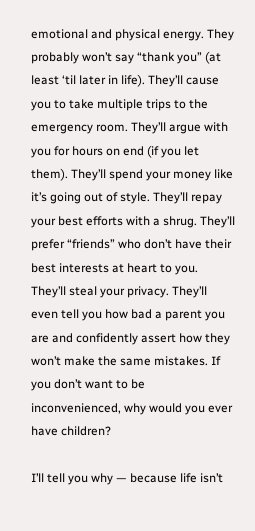emotional and physical energy. They probably won’t say “thank you” (at least ‘til later in life). They’ll cause you to take multiple trips to the emergency room. They’ll argue with you for hours on end (if you let them). They’ll spend your money like it’s going out of style. They’ll repay your best efforts with a shrug. They’ll prefer “friends” who don’t have their best interests at heart to you. They’ll steal your privacy. They’ll even tell you how bad a parent you are and confidently assert how they won’t make the same mistakes. If you don’t want to be inconvenienced, why would you ever have children?

I’ll tell you why — because life isn’t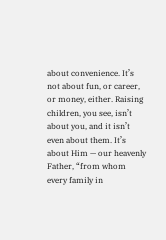about convenience. It’s not about fun, or career, or money, either. Raising children, you see, isn’t about you, and it isn’t even about them. It’s about Him — our heavenly Father, “from whom every family in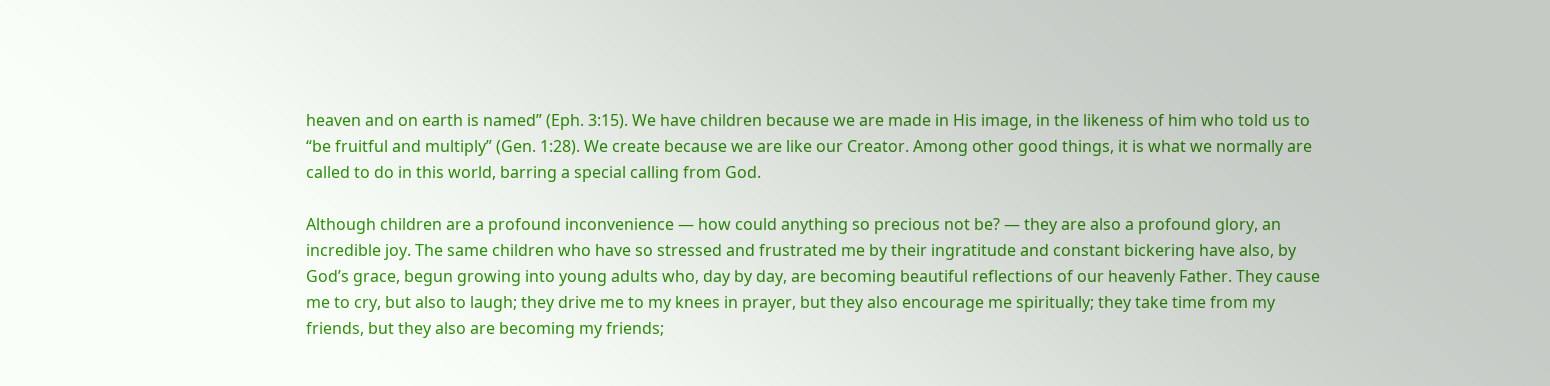heaven and on earth is named” (Eph. 3:15). We have children because we are made in His image, in the likeness of him who told us to “be fruitful and multiply” (Gen. 1:28). We create because we are like our Creator. Among other good things, it is what we normally are called to do in this world, barring a special calling from God.

Although children are a profound inconvenience — how could anything so precious not be? — they are also a profound glory, an incredible joy. The same children who have so stressed and frustrated me by their ingratitude and constant bickering have also, by God’s grace, begun growing into young adults who, day by day, are becoming beautiful reflections of our heavenly Father. They cause me to cry, but also to laugh; they drive me to my knees in prayer, but they also encourage me spiritually; they take time from my friends, but they also are becoming my friends;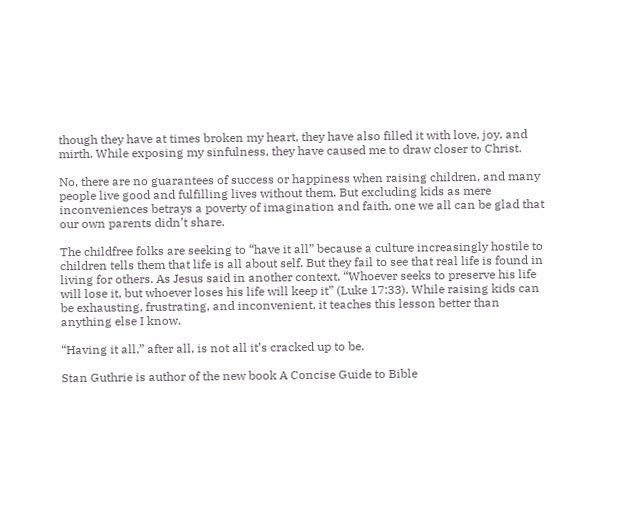though they have at times broken my heart, they have also filled it with love, joy, and mirth. While exposing my sinfulness, they have caused me to draw closer to Christ.

No, there are no guarantees of success or happiness when raising children, and many people live good and fulfilling lives without them. But excluding kids as mere inconveniences betrays a poverty of imagination and faith, one we all can be glad that our own parents didn’t share.

The childfree folks are seeking to “have it all” because a culture increasingly hostile to children tells them that life is all about self. But they fail to see that real life is found in living for others. As Jesus said in another context, “Whoever seeks to preserve his life will lose it, but whoever loses his life will keep it” (Luke 17:33). While raising kids can be exhausting, frustrating, and inconvenient, it teaches this lesson better than anything else I know.

“Having it all,” after all, is not all it’s cracked up to be.

Stan Guthrie is author of the new book A Concise Guide to Bible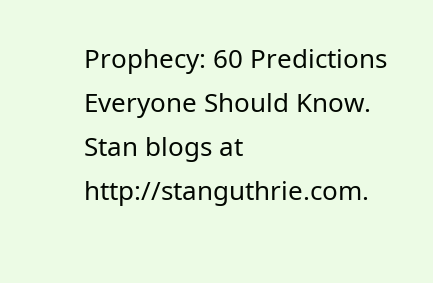Prophecy: 60 Predictions Everyone Should Know. Stan blogs at http://stanguthrie.com.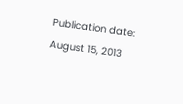Publication date: August 15, 2013